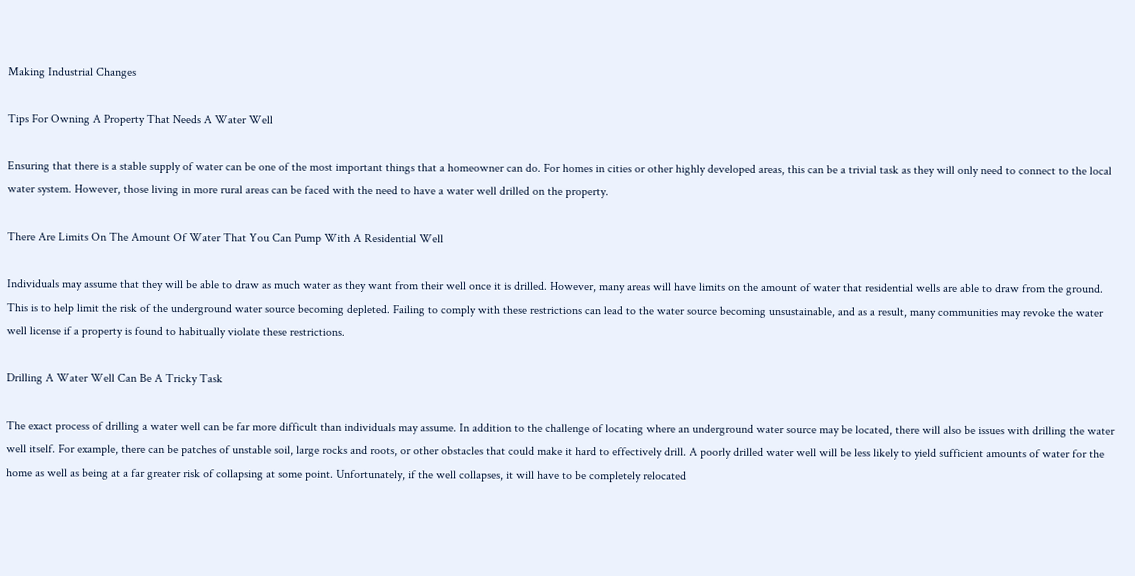Making Industrial Changes

Tips For Owning A Property That Needs A Water Well

Ensuring that there is a stable supply of water can be one of the most important things that a homeowner can do. For homes in cities or other highly developed areas, this can be a trivial task as they will only need to connect to the local water system. However, those living in more rural areas can be faced with the need to have a water well drilled on the property.

There Are Limits On The Amount Of Water That You Can Pump With A Residential Well

Individuals may assume that they will be able to draw as much water as they want from their well once it is drilled. However, many areas will have limits on the amount of water that residential wells are able to draw from the ground. This is to help limit the risk of the underground water source becoming depleted. Failing to comply with these restrictions can lead to the water source becoming unsustainable, and as a result, many communities may revoke the water well license if a property is found to habitually violate these restrictions.

Drilling A Water Well Can Be A Tricky Task

The exact process of drilling a water well can be far more difficult than individuals may assume. In addition to the challenge of locating where an underground water source may be located, there will also be issues with drilling the water well itself. For example, there can be patches of unstable soil, large rocks and roots, or other obstacles that could make it hard to effectively drill. A poorly drilled water well will be less likely to yield sufficient amounts of water for the home as well as being at a far greater risk of collapsing at some point. Unfortunately, if the well collapses, it will have to be completely relocated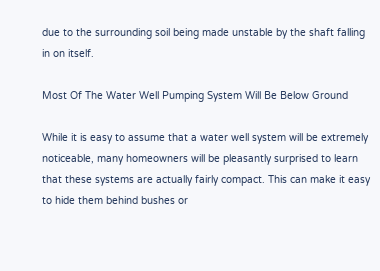due to the surrounding soil being made unstable by the shaft falling in on itself.

Most Of The Water Well Pumping System Will Be Below Ground

While it is easy to assume that a water well system will be extremely noticeable, many homeowners will be pleasantly surprised to learn that these systems are actually fairly compact. This can make it easy to hide them behind bushes or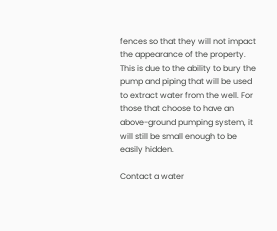fences so that they will not impact the appearance of the property. This is due to the ability to bury the pump and piping that will be used to extract water from the well. For those that choose to have an above-ground pumping system, it will still be small enough to be easily hidden.

Contact a water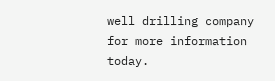well drilling company for more information today.